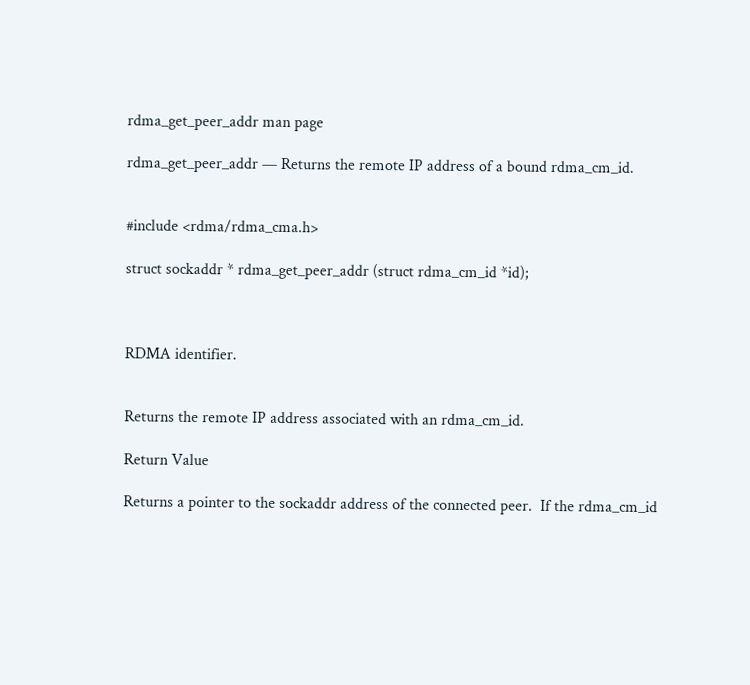rdma_get_peer_addr man page

rdma_get_peer_addr — Returns the remote IP address of a bound rdma_cm_id.


#include <rdma/rdma_cma.h>

struct sockaddr * rdma_get_peer_addr (struct rdma_cm_id *id);



RDMA identifier.


Returns the remote IP address associated with an rdma_cm_id.

Return Value

Returns a pointer to the sockaddr address of the connected peer.  If the rdma_cm_id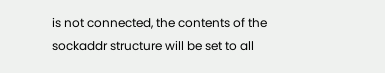is not connected, the contents of the sockaddr structure will be set to all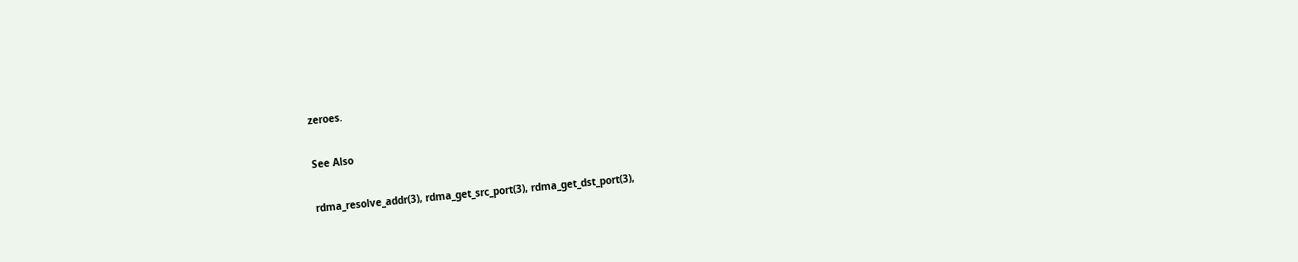zeroes.

See Also

rdma_resolve_addr(3), rdma_get_src_port(3), rdma_get_dst_port(3),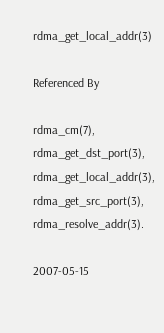rdma_get_local_addr(3)

Referenced By

rdma_cm(7), rdma_get_dst_port(3), rdma_get_local_addr(3), rdma_get_src_port(3), rdma_resolve_addr(3).

2007-05-15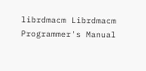librdmacm Librdmacm Programmer's Manual